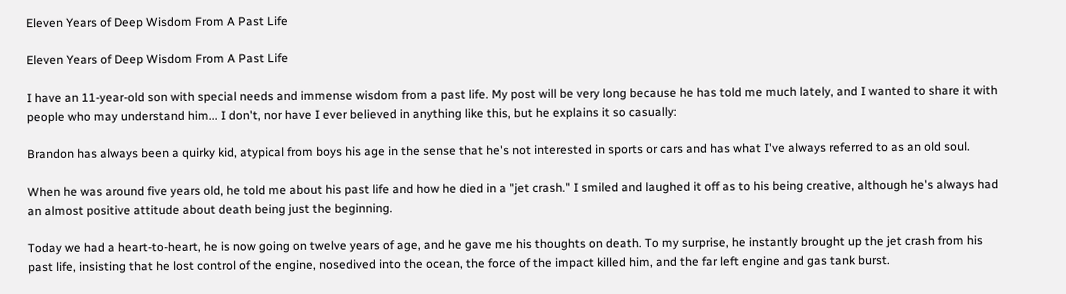Eleven Years of Deep Wisdom From A Past Life

Eleven Years of Deep Wisdom From A Past Life

I have an 11-year-old son with special needs and immense wisdom from a past life. My post will be very long because he has told me much lately, and I wanted to share it with people who may understand him... I don't, nor have I ever believed in anything like this, but he explains it so casually:

Brandon has always been a quirky kid, atypical from boys his age in the sense that he's not interested in sports or cars and has what I've always referred to as an old soul.

When he was around five years old, he told me about his past life and how he died in a "jet crash." I smiled and laughed it off as to his being creative, although he's always had an almost positive attitude about death being just the beginning.

Today we had a heart-to-heart, he is now going on twelve years of age, and he gave me his thoughts on death. To my surprise, he instantly brought up the jet crash from his past life, insisting that he lost control of the engine, nosedived into the ocean, the force of the impact killed him, and the far left engine and gas tank burst.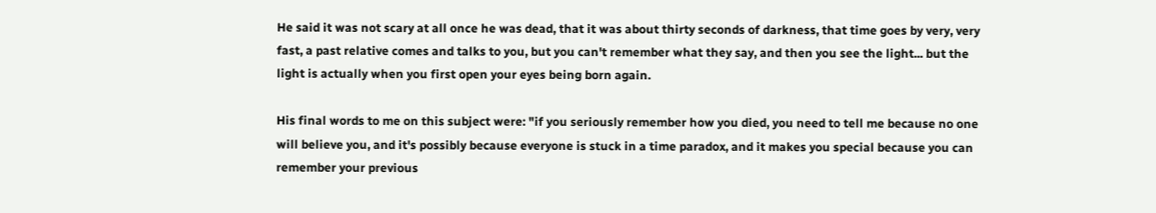He said it was not scary at all once he was dead, that it was about thirty seconds of darkness, that time goes by very, very fast, a past relative comes and talks to you, but you can't remember what they say, and then you see the light... but the light is actually when you first open your eyes being born again.

His final words to me on this subject were: "if you seriously remember how you died, you need to tell me because no one will believe you, and it's possibly because everyone is stuck in a time paradox, and it makes you special because you can remember your previous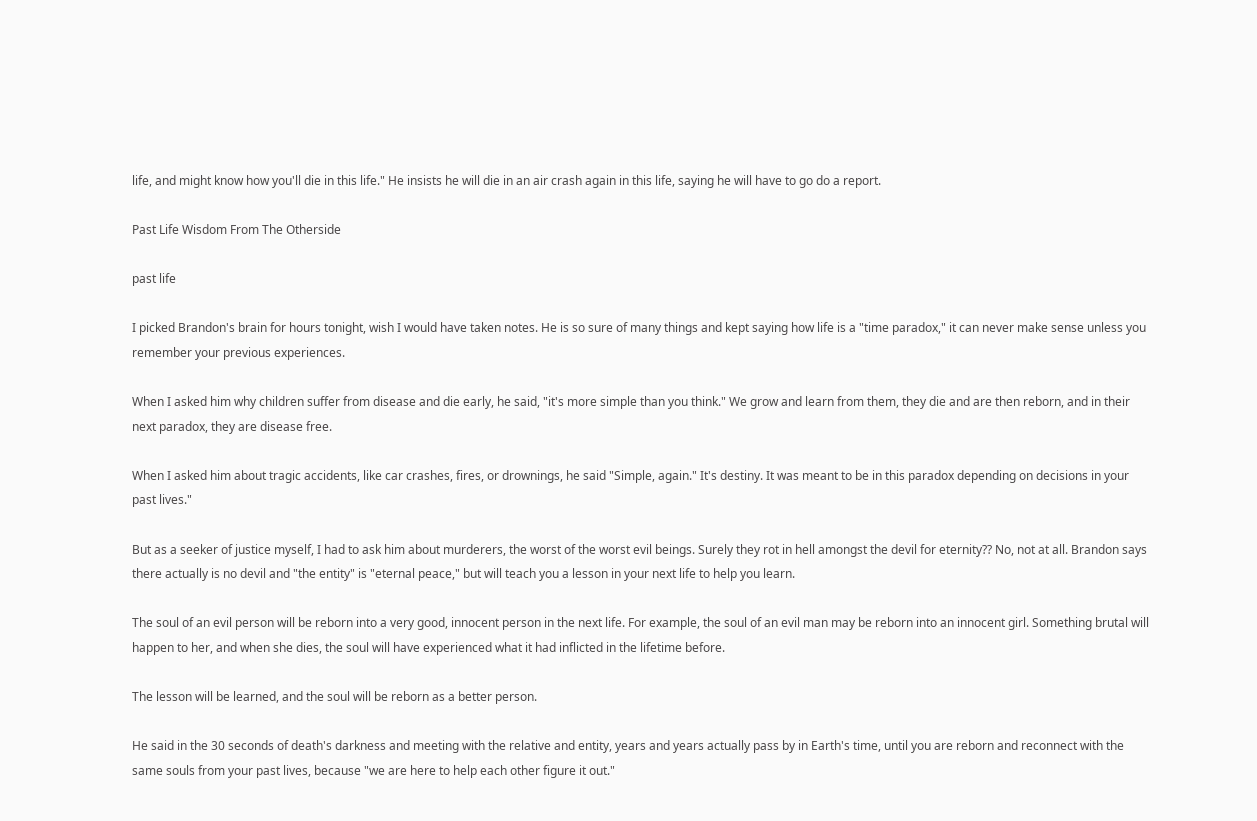life, and might know how you'll die in this life." He insists he will die in an air crash again in this life, saying he will have to go do a report.

Past Life Wisdom From The Otherside

past life

I picked Brandon's brain for hours tonight, wish I would have taken notes. He is so sure of many things and kept saying how life is a "time paradox," it can never make sense unless you remember your previous experiences.

When I asked him why children suffer from disease and die early, he said, "it's more simple than you think." We grow and learn from them, they die and are then reborn, and in their next paradox, they are disease free.

When I asked him about tragic accidents, like car crashes, fires, or drownings, he said "Simple, again." It's destiny. It was meant to be in this paradox depending on decisions in your past lives."

But as a seeker of justice myself, I had to ask him about murderers, the worst of the worst evil beings. Surely they rot in hell amongst the devil for eternity?? No, not at all. Brandon says there actually is no devil and "the entity" is "eternal peace," but will teach you a lesson in your next life to help you learn.

The soul of an evil person will be reborn into a very good, innocent person in the next life. For example, the soul of an evil man may be reborn into an innocent girl. Something brutal will happen to her, and when she dies, the soul will have experienced what it had inflicted in the lifetime before.

The lesson will be learned, and the soul will be reborn as a better person.

He said in the 30 seconds of death's darkness and meeting with the relative and entity, years and years actually pass by in Earth's time, until you are reborn and reconnect with the same souls from your past lives, because "we are here to help each other figure it out."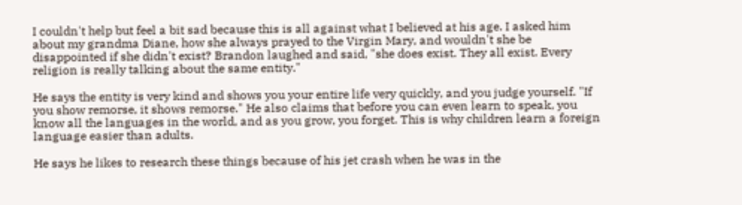I couldn't help but feel a bit sad because this is all against what I believed at his age. I asked him about my grandma Diane, how she always prayed to the Virgin Mary, and wouldn't she be disappointed if she didn't exist? Brandon laughed and said, "she does exist. They all exist. Every religion is really talking about the same entity."

He says the entity is very kind and shows you your entire life very quickly, and you judge yourself. "If you show remorse, it shows remorse." He also claims that before you can even learn to speak, you know all the languages in the world, and as you grow, you forget. This is why children learn a foreign language easier than adults.

He says he likes to research these things because of his jet crash when he was in the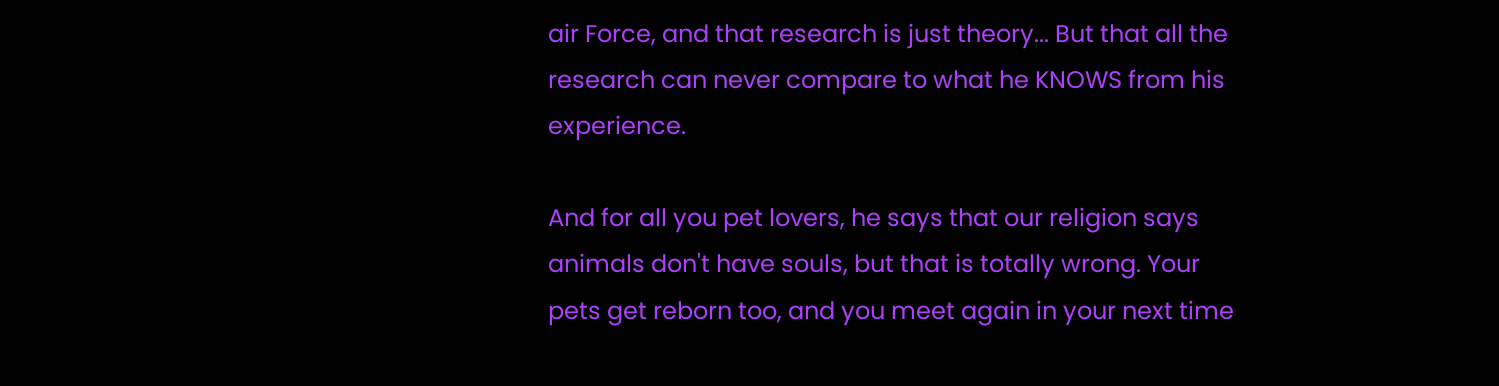air Force, and that research is just theory... But that all the research can never compare to what he KNOWS from his experience.

And for all you pet lovers, he says that our religion says animals don't have souls, but that is totally wrong. Your pets get reborn too, and you meet again in your next time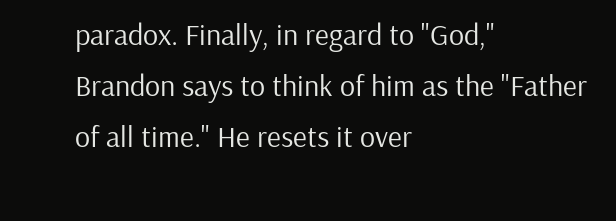paradox. Finally, in regard to "God," Brandon says to think of him as the "Father of all time." He resets it over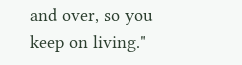and over, so you keep on living."